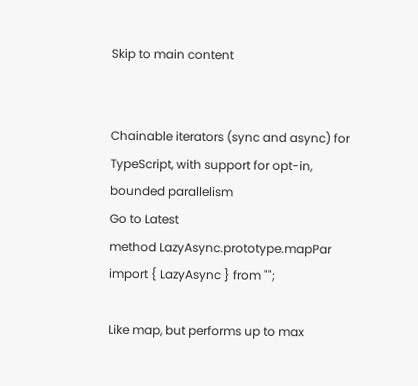Skip to main content


Chainable iterators (sync and async) for TypeScript, with support for opt-in, bounded parallelism
Go to Latest
method LazyAsync.prototype.mapPar
import { LazyAsync } from "";

Like map, but performs up to max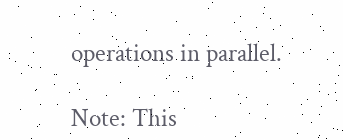operations in parallel.

Note: This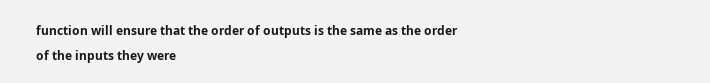function will ensure that the order of outputs is the same as the order of the inputs they were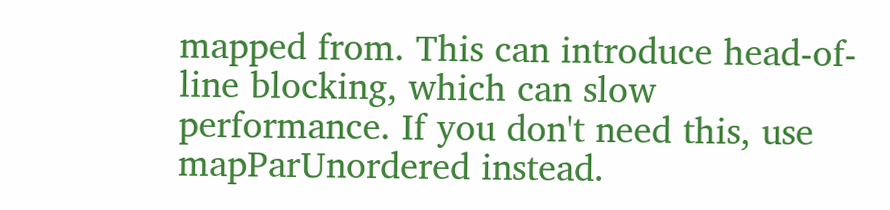mapped from. This can introduce head-of-line blocking, which can slow performance. If you don't need this, use mapParUnordered instead.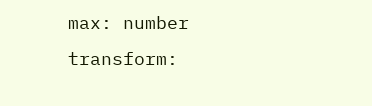max: number
transform: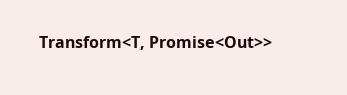Transform<T, Promise<Out>>